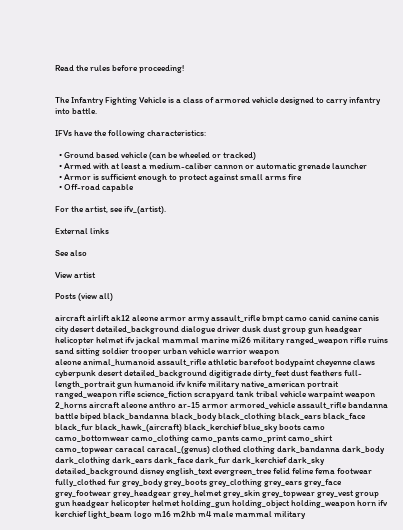Read the rules before proceeding!


The Infantry Fighting Vehicle is a class of armored vehicle designed to carry infantry into battle.

IFVs have the following characteristics:

  • Ground based vehicle (can be wheeled or tracked)
  • Armed with at least a medium-caliber cannon or automatic grenade launcher
  • Armor is sufficient enough to protect against small arms fire
  • Off-road capable

For the artist, see ifv_(artist).

External links

See also

View artist

Posts (view all)

aircraft airlift ak12 aleone armor army assault_rifle bmpt camo canid canine canis city desert detailed_background dialogue driver dusk dust group gun headgear helicopter helmet ifv jackal mammal marine mi26 military ranged_weapon rifle ruins sand sitting soldier trooper urban vehicle warrior weapon
aleone animal_humanoid assault_rifle athletic barefoot bodypaint cheyenne claws cyberpunk desert detailed_background digitigrade dirty_feet dust feathers full-length_portrait gun humanoid ifv knife military native_american portrait ranged_weapon rifle science_fiction scrapyard tank tribal vehicle warpaint weapon
2_horns aircraft aleone anthro ar-15 armor armored_vehicle assault_rifle bandanna battle biped black_bandanna black_body black_clothing black_ears black_face black_fur black_hawk_(aircraft) black_kerchief blue_sky boots camo camo_bottomwear camo_clothing camo_pants camo_print camo_shirt camo_topwear caracal caracal_(genus) clothed clothing dark_bandanna dark_body dark_clothing dark_ears dark_face dark_fur dark_kerchief dark_sky detailed_background disney english_text evergreen_tree felid feline fema footwear fully_clothed fur grey_body grey_boots grey_clothing grey_ears grey_face grey_footwear grey_headgear grey_helmet grey_skin grey_topwear grey_vest group gun headgear helicopter helmet holding_gun holding_object holding_weapon horn ifv kerchief light_beam logo m16 m2hb m4 male mammal military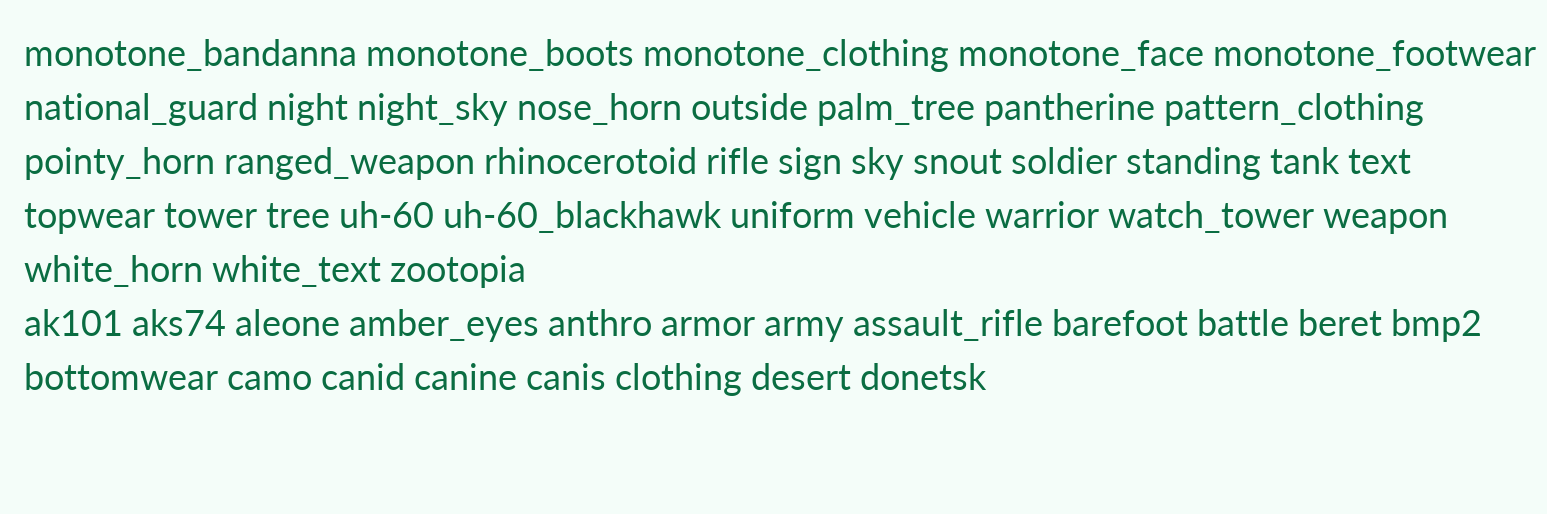monotone_bandanna monotone_boots monotone_clothing monotone_face monotone_footwear national_guard night night_sky nose_horn outside palm_tree pantherine pattern_clothing pointy_horn ranged_weapon rhinocerotoid rifle sign sky snout soldier standing tank text topwear tower tree uh-60 uh-60_blackhawk uniform vehicle warrior watch_tower weapon white_horn white_text zootopia
ak101 aks74 aleone amber_eyes anthro armor army assault_rifle barefoot battle beret bmp2 bottomwear camo canid canine canis clothing desert donetsk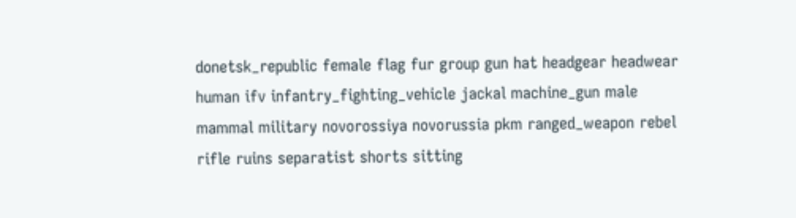donetsk_republic female flag fur group gun hat headgear headwear human ifv infantry_fighting_vehicle jackal machine_gun male mammal military novorossiya novorussia pkm ranged_weapon rebel rifle ruins separatist shorts sitting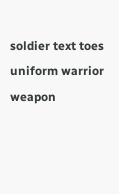soldier text toes uniform warrior weapon